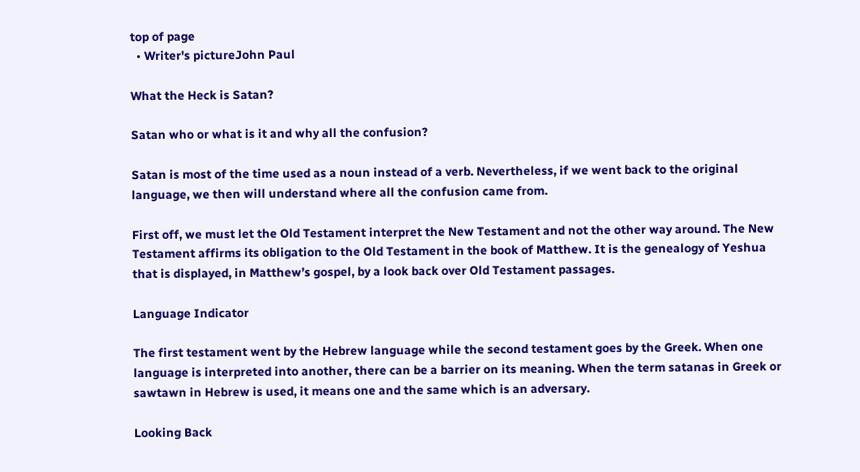top of page
  • Writer's pictureJohn Paul

What the Heck is Satan?

Satan who or what is it and why all the confusion?

Satan is most of the time used as a noun instead of a verb. Nevertheless, if we went back to the original language, we then will understand where all the confusion came from.

First off, we must let the Old Testament interpret the New Testament and not the other way around. The New Testament affirms its obligation to the Old Testament in the book of Matthew. It is the genealogy of Yeshua that is displayed, in Matthew’s gospel, by a look back over Old Testament passages.

Language Indicator

The first testament went by the Hebrew language while the second testament goes by the Greek. When one language is interpreted into another, there can be a barrier on its meaning. When the term satanas in Greek or sawtawn in Hebrew is used, it means one and the same which is an adversary.

Looking Back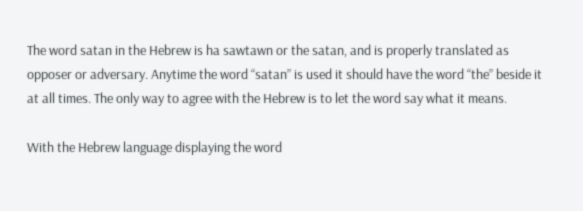The word satan in the Hebrew is ha sawtawn or the satan, and is properly translated as opposer or adversary. Anytime the word “satan” is used it should have the word “the” beside it at all times. The only way to agree with the Hebrew is to let the word say what it means.

With the Hebrew language displaying the word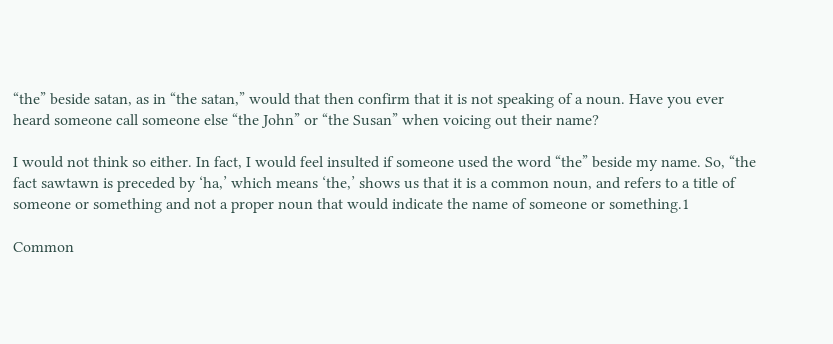“the” beside satan, as in “the satan,” would that then confirm that it is not speaking of a noun. Have you ever heard someone call someone else “the John” or “the Susan” when voicing out their name?

I would not think so either. In fact, I would feel insulted if someone used the word “the” beside my name. So, “the fact sawtawn is preceded by ‘ha,’ which means ‘the,’ shows us that it is a common noun, and refers to a title of someone or something and not a proper noun that would indicate the name of someone or something.1

Common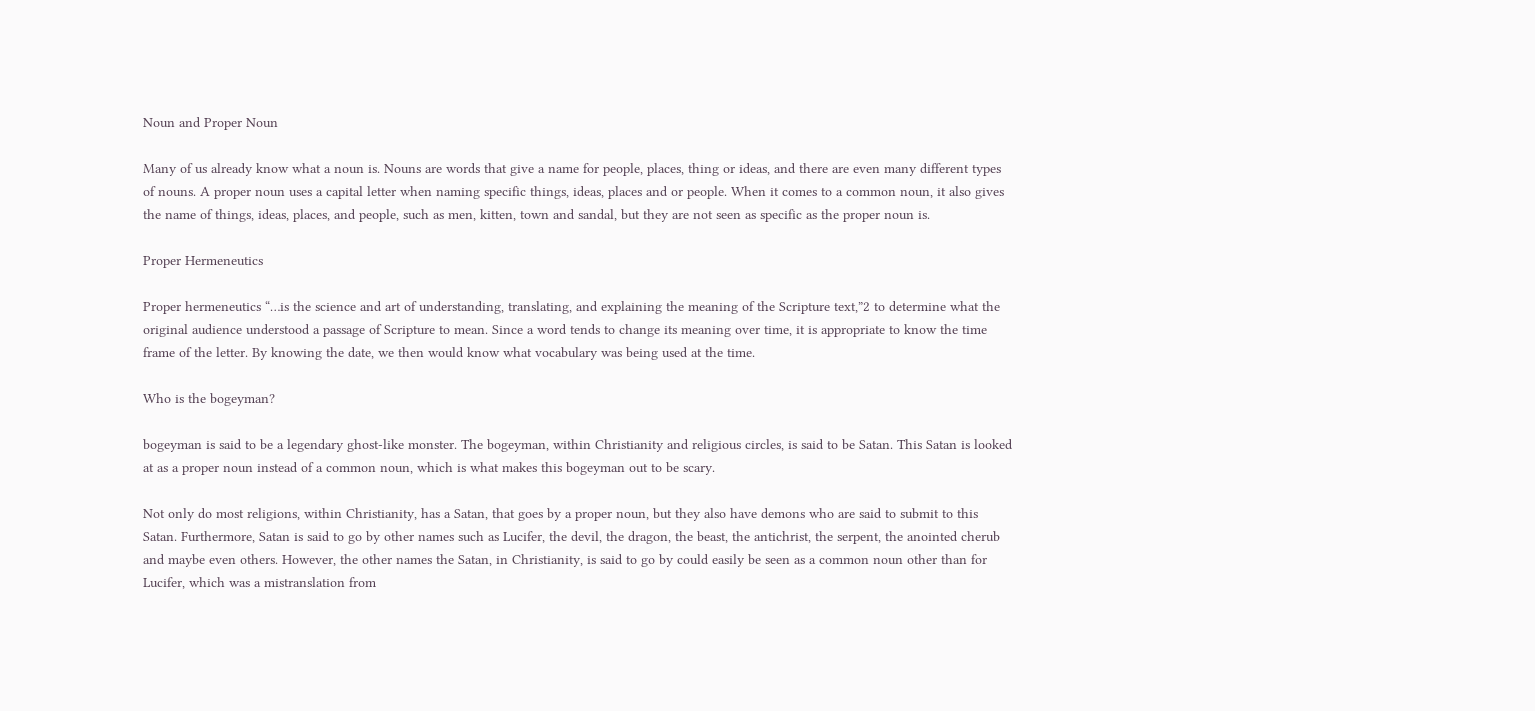Noun and Proper Noun

Many of us already know what a noun is. Nouns are words that give a name for people, places, thing or ideas, and there are even many different types of nouns. A proper noun uses a capital letter when naming specific things, ideas, places and or people. When it comes to a common noun, it also gives the name of things, ideas, places, and people, such as men, kitten, town and sandal, but they are not seen as specific as the proper noun is.

Proper Hermeneutics

Proper hermeneutics “…is the science and art of understanding, translating, and explaining the meaning of the Scripture text,”2 to determine what the original audience understood a passage of Scripture to mean. Since a word tends to change its meaning over time, it is appropriate to know the time frame of the letter. By knowing the date, we then would know what vocabulary was being used at the time.

Who is the bogeyman?

bogeyman is said to be a legendary ghost-like monster. The bogeyman, within Christianity and religious circles, is said to be Satan. This Satan is looked at as a proper noun instead of a common noun, which is what makes this bogeyman out to be scary.

Not only do most religions, within Christianity, has a Satan, that goes by a proper noun, but they also have demons who are said to submit to this Satan. Furthermore, Satan is said to go by other names such as Lucifer, the devil, the dragon, the beast, the antichrist, the serpent, the anointed cherub and maybe even others. However, the other names the Satan, in Christianity, is said to go by could easily be seen as a common noun other than for Lucifer, which was a mistranslation from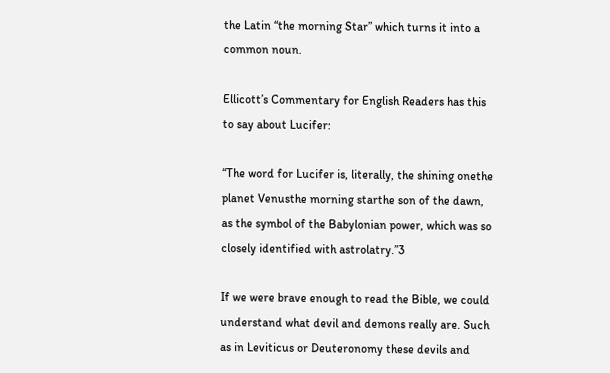the Latin “the morning Star” which turns it into a common noun.

Ellicott’s Commentary for English Readers has this to say about Lucifer:

“The word for Lucifer is, literally, the shining onethe planet Venusthe morning starthe son of the dawn, as the symbol of the Babylonian power, which was so closely identified with astrolatry.”3

If we were brave enough to read the Bible, we could understand what devil and demons really are. Such as in Leviticus or Deuteronomy these devils and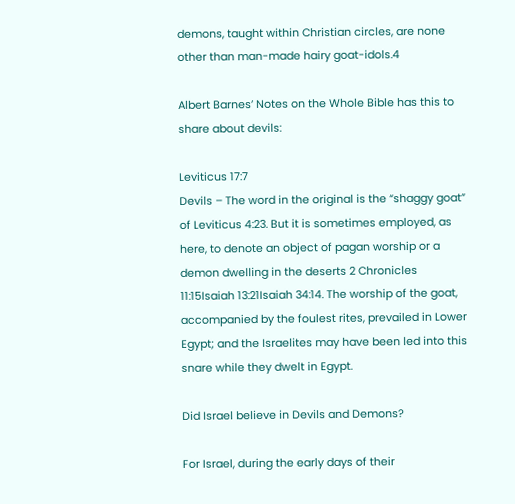demons, taught within Christian circles, are none other than man-made hairy goat-idols.4

Albert Barnes’ Notes on the Whole Bible has this to share about devils:

Leviticus 17:7
Devils – The word in the original is the “shaggy goat” of Leviticus 4:23. But it is sometimes employed, as here, to denote an object of pagan worship or a demon dwelling in the deserts 2 Chronicles 11:15Isaiah 13:21Isaiah 34:14. The worship of the goat, accompanied by the foulest rites, prevailed in Lower Egypt; and the Israelites may have been led into this snare while they dwelt in Egypt.

Did Israel believe in Devils and Demons?

For Israel, during the early days of their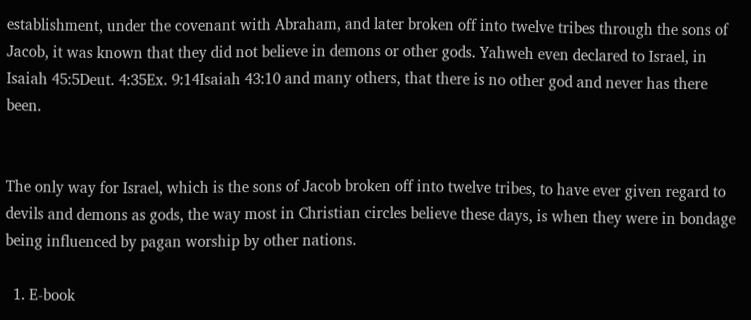establishment, under the covenant with Abraham, and later broken off into twelve tribes through the sons of Jacob, it was known that they did not believe in demons or other gods. Yahweh even declared to Israel, in Isaiah 45:5Deut. 4:35Ex. 9:14Isaiah 43:10 and many others, that there is no other god and never has there been.


The only way for Israel, which is the sons of Jacob broken off into twelve tribes, to have ever given regard to devils and demons as gods, the way most in Christian circles believe these days, is when they were in bondage being influenced by pagan worship by other nations.

  1. E-book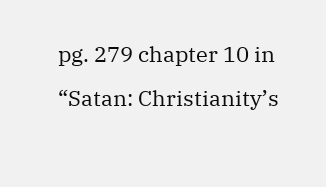pg. 279 chapter 10 in “Satan: Christianity’s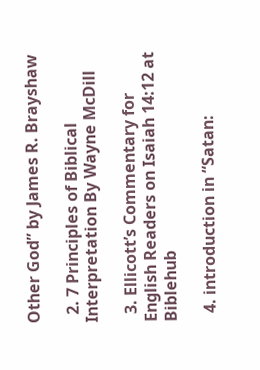Other God” by James R. Brayshaw

  2. 7 Principles of Biblical Interpretation By Wayne McDill

  3. Ellicott’s Commentary for English Readers on Isaiah 14:12 at Biblehub

  4. introduction in “Satan: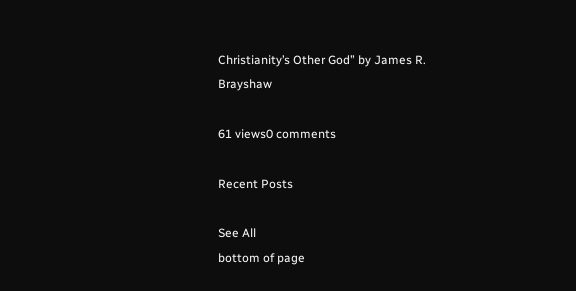Christianity’s Other God” by James R. Brayshaw

61 views0 comments

Recent Posts

See All
bottom of page